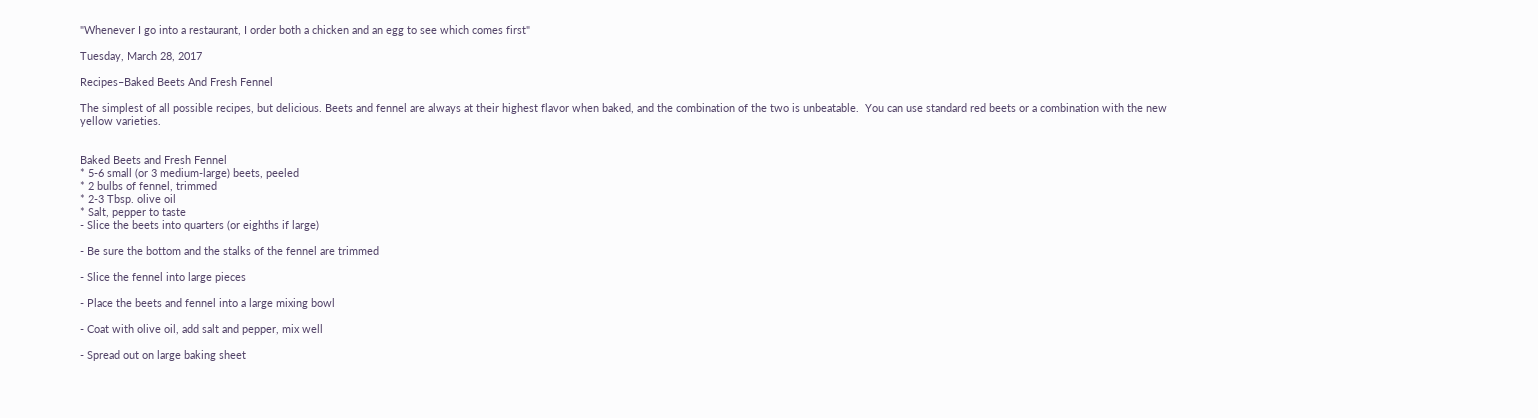"Whenever I go into a restaurant, I order both a chicken and an egg to see which comes first"

Tuesday, March 28, 2017

Recipes–Baked Beets And Fresh Fennel

The simplest of all possible recipes, but delicious. Beets and fennel are always at their highest flavor when baked, and the combination of the two is unbeatable.  You can use standard red beets or a combination with the new yellow varieties.


Baked Beets and Fresh Fennel
* 5-6 small (or 3 medium-large) beets, peeled
* 2 bulbs of fennel, trimmed
* 2-3 Tbsp. olive oil
* Salt, pepper to taste
- Slice the beets into quarters (or eighths if large)

- Be sure the bottom and the stalks of the fennel are trimmed

- Slice the fennel into large pieces

- Place the beets and fennel into a large mixing bowl

- Coat with olive oil, add salt and pepper, mix well

- Spread out on large baking sheet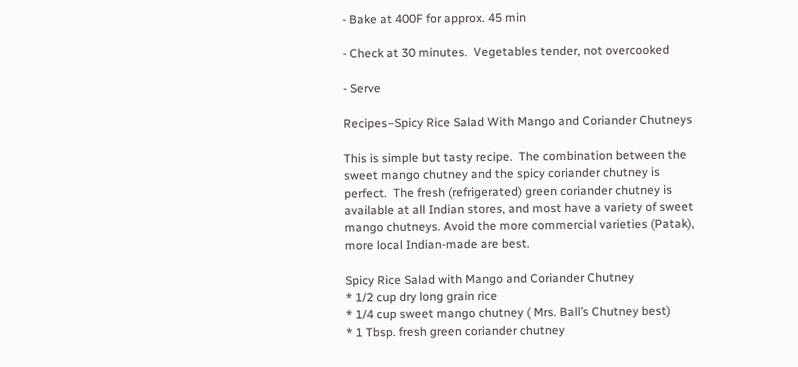- Bake at 400F for approx. 45 min

- Check at 30 minutes.  Vegetables tender, not overcooked

- Serve

Recipes–Spicy Rice Salad With Mango and Coriander Chutneys

This is simple but tasty recipe.  The combination between the sweet mango chutney and the spicy coriander chutney is perfect.  The fresh (refrigerated) green coriander chutney is available at all Indian stores, and most have a variety of sweet mango chutneys. Avoid the more commercial varieties (Patak), more local Indian-made are best.

Spicy Rice Salad with Mango and Coriander Chutney
* 1/2 cup dry long grain rice
* 1/4 cup sweet mango chutney ( Mrs. Ball’s Chutney best)
* 1 Tbsp. fresh green coriander chutney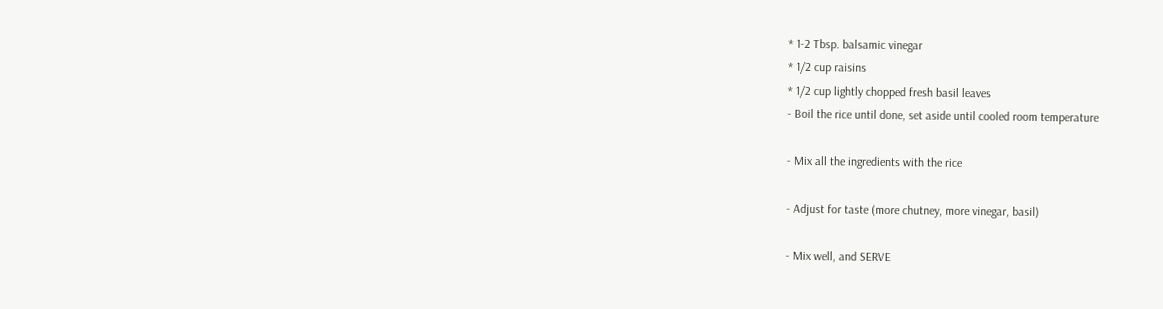* 1-2 Tbsp. balsamic vinegar
* 1/2 cup raisins
* 1/2 cup lightly chopped fresh basil leaves
- Boil the rice until done, set aside until cooled room temperature

- Mix all the ingredients with the rice

- Adjust for taste (more chutney, more vinegar, basil)

- Mix well, and SERVE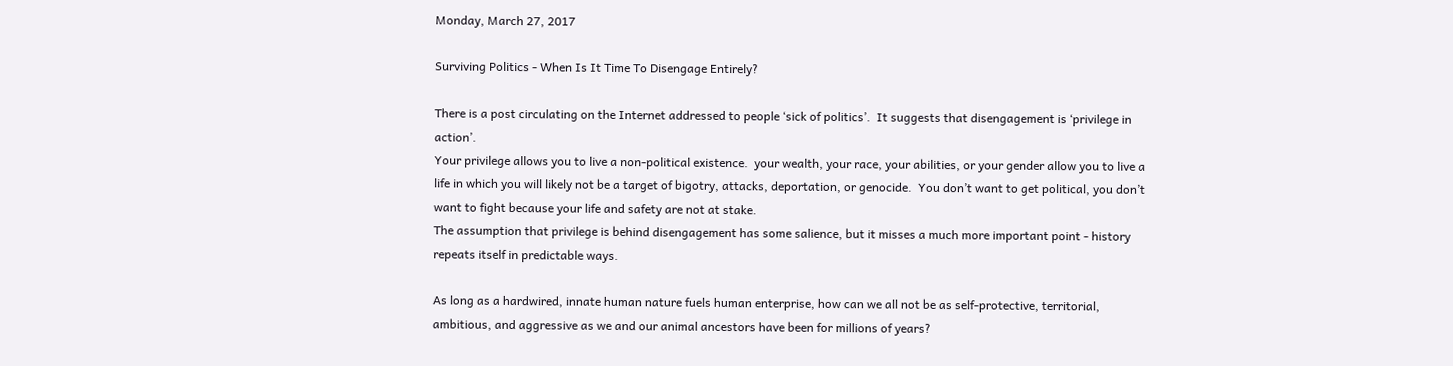Monday, March 27, 2017

Surviving Politics - When Is It Time To Disengage Entirely?

There is a post circulating on the Internet addressed to people ‘sick of politics’.  It suggests that disengagement is ‘privilege in action’.
Your privilege allows you to live a non-political existence.  your wealth, your race, your abilities, or your gender allow you to live a life in which you will likely not be a target of bigotry, attacks, deportation, or genocide.  You don’t want to get political, you don’t want to fight because your life and safety are not at stake.
The assumption that privilege is behind disengagement has some salience, but it misses a much more important point - history repeats itself in predictable ways.

As long as a hardwired, innate human nature fuels human enterprise, how can we all not be as self-protective, territorial, ambitious, and aggressive as we and our animal ancestors have been for millions of years?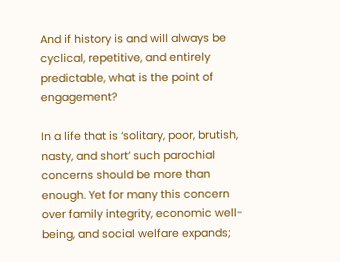And if history is and will always be cyclical, repetitive, and entirely predictable, what is the point of engagement?

In a life that is ‘solitary, poor, brutish, nasty, and short’ such parochial concerns should be more than enough. Yet for many this concern over family integrity, economic well-being, and social welfare expands;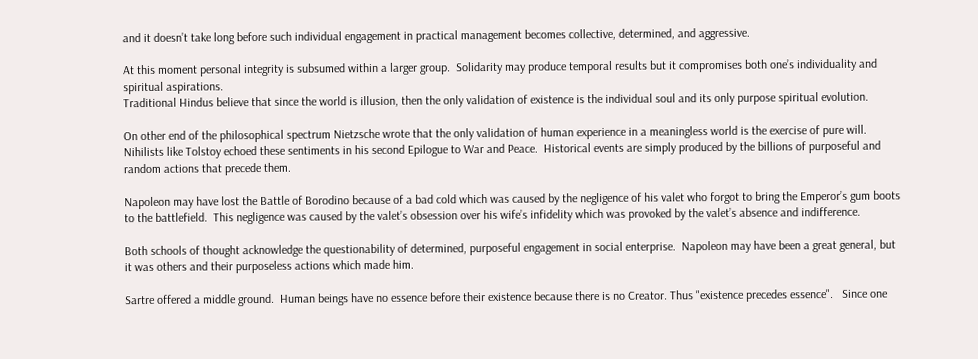and it doesn’t take long before such individual engagement in practical management becomes collective, determined, and aggressive.

At this moment personal integrity is subsumed within a larger group.  Solidarity may produce temporal results but it compromises both one’s individuality and spiritual aspirations.
Traditional Hindus believe that since the world is illusion, then the only validation of existence is the individual soul and its only purpose spiritual evolution.

On other end of the philosophical spectrum Nietzsche wrote that the only validation of human experience in a meaningless world is the exercise of pure will.  Nihilists like Tolstoy echoed these sentiments in his second Epilogue to War and Peace.  Historical events are simply produced by the billions of purposeful and random actions that precede them.

Napoleon may have lost the Battle of Borodino because of a bad cold which was caused by the negligence of his valet who forgot to bring the Emperor’s gum boots to the battlefield.  This negligence was caused by the valet’s obsession over his wife’s infidelity which was provoked by the valet’s absence and indifference.

Both schools of thought acknowledge the questionability of determined, purposeful engagement in social enterprise.  Napoleon may have been a great general, but it was others and their purposeless actions which made him.

Sartre offered a middle ground.  Human beings have no essence before their existence because there is no Creator. Thus "existence precedes essence".   Since one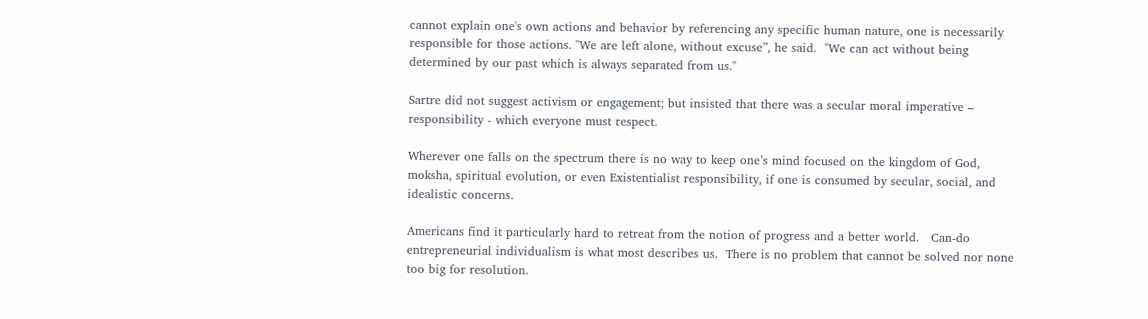cannot explain one's own actions and behavior by referencing any specific human nature, one is necessarily responsible for those actions. "We are left alone, without excuse”, he said.  "We can act without being determined by our past which is always separated from us."

Sartre did not suggest activism or engagement; but insisted that there was a secular moral imperative – responsibility - which everyone must respect.

Wherever one falls on the spectrum there is no way to keep one’s mind focused on the kingdom of God, moksha, spiritual evolution, or even Existentialist responsibility, if one is consumed by secular, social, and idealistic concerns.

Americans find it particularly hard to retreat from the notion of progress and a better world.   Can-do entrepreneurial individualism is what most describes us.  There is no problem that cannot be solved nor none too big for resolution.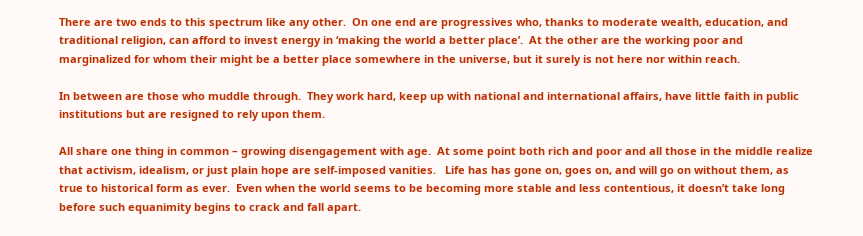There are two ends to this spectrum like any other.  On one end are progressives who, thanks to moderate wealth, education, and traditional religion, can afford to invest energy in ‘making the world a better place’.  At the other are the working poor and marginalized for whom their might be a better place somewhere in the universe, but it surely is not here nor within reach.

In between are those who muddle through.  They work hard, keep up with national and international affairs, have little faith in public institutions but are resigned to rely upon them.

All share one thing in common – growing disengagement with age.  At some point both rich and poor and all those in the middle realize that activism, idealism, or just plain hope are self-imposed vanities.   Life has has gone on, goes on, and will go on without them, as true to historical form as ever.  Even when the world seems to be becoming more stable and less contentious, it doesn’t take long before such equanimity begins to crack and fall apart.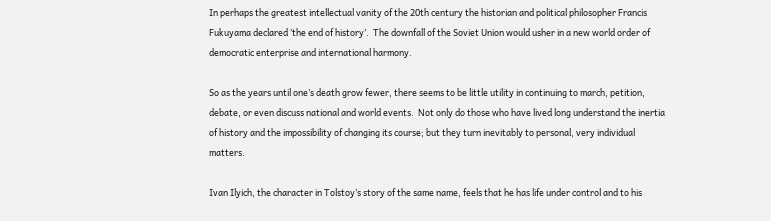In perhaps the greatest intellectual vanity of the 20th century the historian and political philosopher Francis Fukuyama declared ‘the end of history’.  The downfall of the Soviet Union would usher in a new world order of democratic enterprise and international harmony.

So as the years until one’s death grow fewer, there seems to be little utility in continuing to march, petition, debate, or even discuss national and world events.  Not only do those who have lived long understand the inertia of history and the impossibility of changing its course; but they turn inevitably to personal, very individual matters.

Ivan Ilyich, the character in Tolstoy’s story of the same name, feels that he has life under control and to his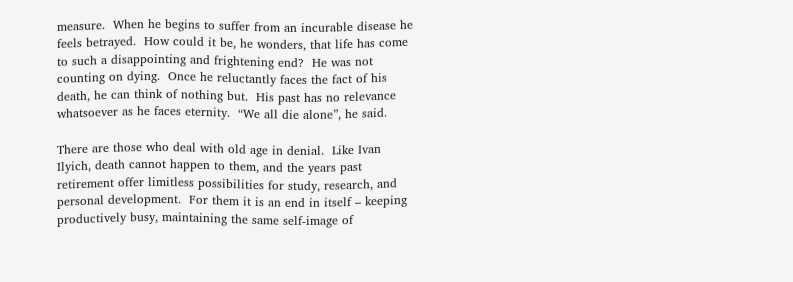measure.  When he begins to suffer from an incurable disease he feels betrayed.  How could it be, he wonders, that life has come to such a disappointing and frightening end?  He was not counting on dying.  Once he reluctantly faces the fact of his death, he can think of nothing but.  His past has no relevance whatsoever as he faces eternity.  “We all die alone”, he said.

There are those who deal with old age in denial.  Like Ivan Ilyich, death cannot happen to them, and the years past retirement offer limitless possibilities for study, research, and personal development.  For them it is an end in itself – keeping productively busy, maintaining the same self-image of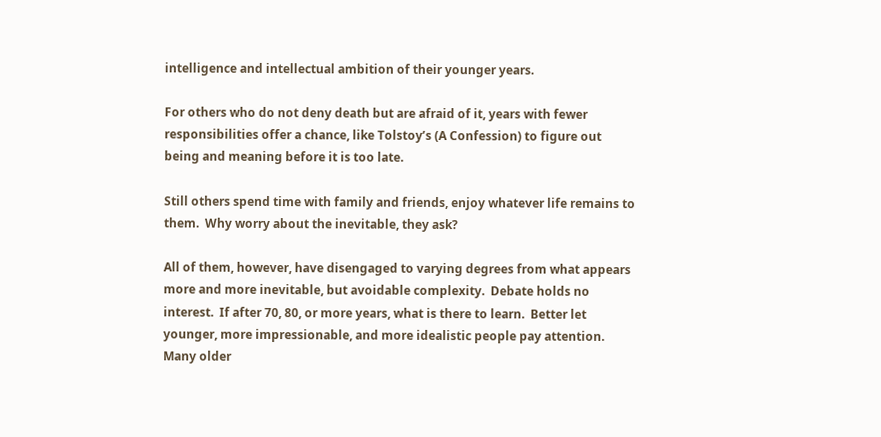intelligence and intellectual ambition of their younger years.

For others who do not deny death but are afraid of it, years with fewer responsibilities offer a chance, like Tolstoy’s (A Confession) to figure out being and meaning before it is too late.

Still others spend time with family and friends, enjoy whatever life remains to them.  Why worry about the inevitable, they ask?

All of them, however, have disengaged to varying degrees from what appears more and more inevitable, but avoidable complexity.  Debate holds no interest.  If after 70, 80, or more years, what is there to learn.  Better let younger, more impressionable, and more idealistic people pay attention.
Many older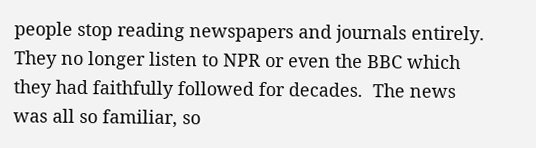people stop reading newspapers and journals entirely.  They no longer listen to NPR or even the BBC which they had faithfully followed for decades.  The news was all so familiar, so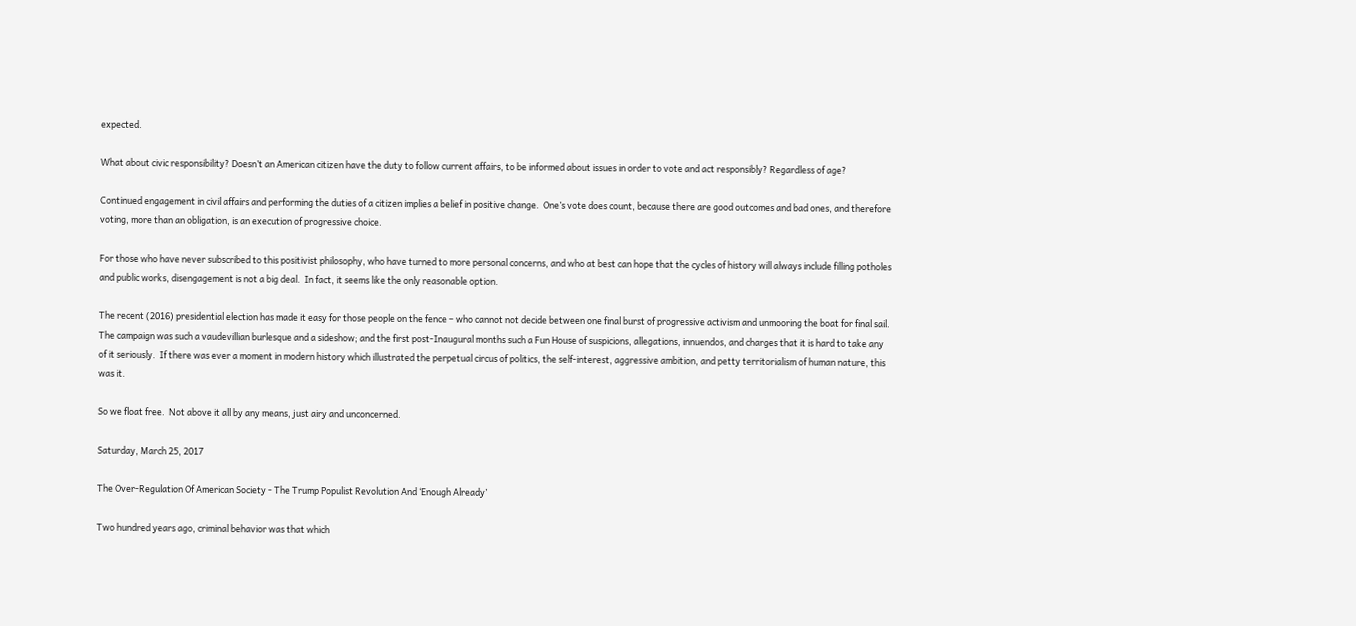expected.

What about civic responsibility? Doesn’t an American citizen have the duty to follow current affairs, to be informed about issues in order to vote and act responsibly? Regardless of age?

Continued engagement in civil affairs and performing the duties of a citizen implies a belief in positive change.  One’s vote does count, because there are good outcomes and bad ones, and therefore voting, more than an obligation, is an execution of progressive choice.

For those who have never subscribed to this positivist philosophy, who have turned to more personal concerns, and who at best can hope that the cycles of history will always include filling potholes and public works, disengagement is not a big deal.  In fact, it seems like the only reasonable option.

The recent (2016) presidential election has made it easy for those people on the fence – who cannot not decide between one final burst of progressive activism and unmooring the boat for final sail.  The campaign was such a vaudevillian burlesque and a sideshow; and the first post-Inaugural months such a Fun House of suspicions, allegations, innuendos, and charges that it is hard to take any of it seriously.  If there was ever a moment in modern history which illustrated the perpetual circus of politics, the self-interest, aggressive ambition, and petty territorialism of human nature, this was it.

So we float free.  Not above it all by any means, just airy and unconcerned.

Saturday, March 25, 2017

The Over-Regulation Of American Society - The Trump Populist Revolution And ‘Enough Already’

Two hundred years ago, criminal behavior was that which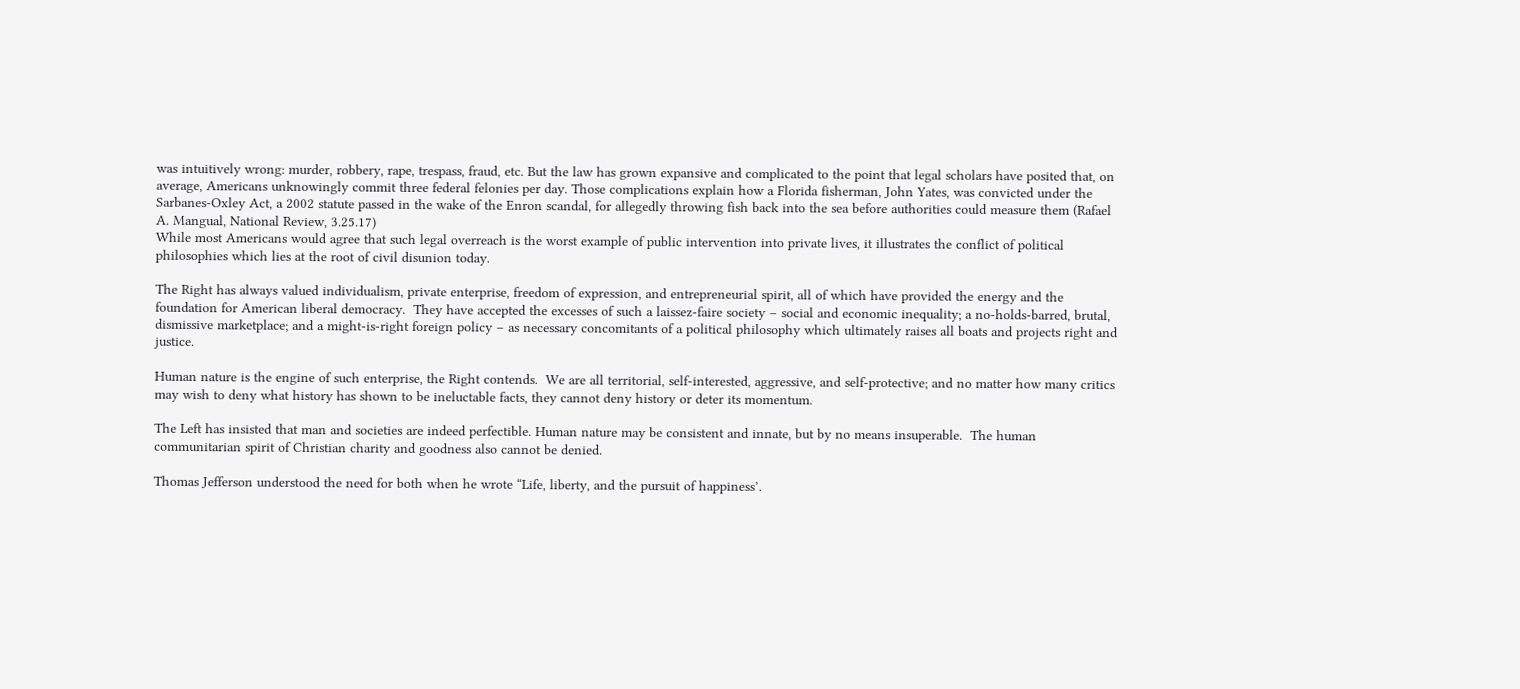was intuitively wrong: murder, robbery, rape, trespass, fraud, etc. But the law has grown expansive and complicated to the point that legal scholars have posited that, on average, Americans unknowingly commit three federal felonies per day. Those complications explain how a Florida fisherman, John Yates, was convicted under the Sarbanes-Oxley Act, a 2002 statute passed in the wake of the Enron scandal, for allegedly throwing fish back into the sea before authorities could measure them (Rafael A. Mangual, National Review, 3.25.17)
While most Americans would agree that such legal overreach is the worst example of public intervention into private lives, it illustrates the conflict of political philosophies which lies at the root of civil disunion today.

The Right has always valued individualism, private enterprise, freedom of expression, and entrepreneurial spirit, all of which have provided the energy and the foundation for American liberal democracy.  They have accepted the excesses of such a laissez-faire society – social and economic inequality; a no-holds-barred, brutal, dismissive marketplace; and a might-is-right foreign policy – as necessary concomitants of a political philosophy which ultimately raises all boats and projects right and justice.

Human nature is the engine of such enterprise, the Right contends.  We are all territorial, self-interested, aggressive, and self-protective; and no matter how many critics may wish to deny what history has shown to be ineluctable facts, they cannot deny history or deter its momentum.

The Left has insisted that man and societies are indeed perfectible. Human nature may be consistent and innate, but by no means insuperable.  The human communitarian spirit of Christian charity and goodness also cannot be denied.

Thomas Jefferson understood the need for both when he wrote “Life, liberty, and the pursuit of happiness’.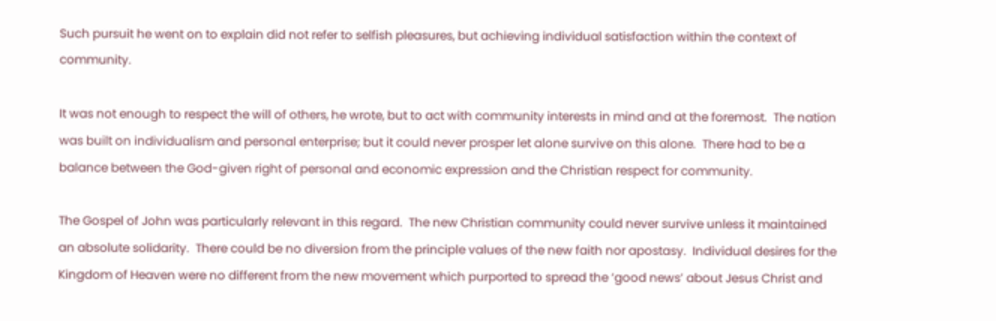Such pursuit he went on to explain did not refer to selfish pleasures, but achieving individual satisfaction within the context of community.

It was not enough to respect the will of others, he wrote, but to act with community interests in mind and at the foremost.  The nation was built on individualism and personal enterprise; but it could never prosper let alone survive on this alone.  There had to be a balance between the God-given right of personal and economic expression and the Christian respect for community.

The Gospel of John was particularly relevant in this regard.  The new Christian community could never survive unless it maintained an absolute solidarity.  There could be no diversion from the principle values of the new faith nor apostasy.  Individual desires for the Kingdom of Heaven were no different from the new movement which purported to spread the ‘good news’ about Jesus Christ and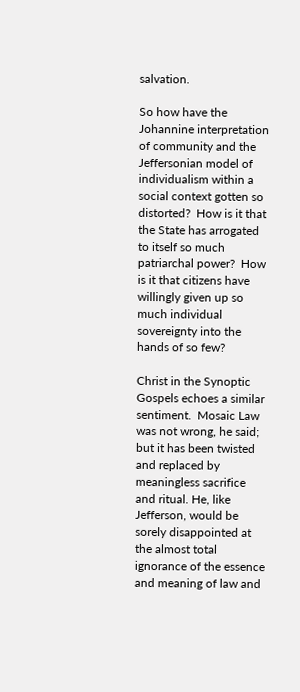salvation.

So how have the Johannine interpretation of community and the Jeffersonian model of individualism within a social context gotten so distorted?  How is it that the State has arrogated to itself so much patriarchal power?  How is it that citizens have willingly given up so much individual sovereignty into the hands of so few?

Christ in the Synoptic Gospels echoes a similar sentiment.  Mosaic Law was not wrong, he said; but it has been twisted and replaced by meaningless sacrifice and ritual. He, like Jefferson, would be sorely disappointed at the almost total ignorance of the essence and meaning of law and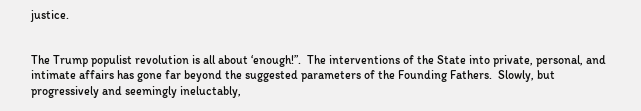justice.


The Trump populist revolution is all about ‘enough!”.  The interventions of the State into private, personal, and intimate affairs has gone far beyond the suggested parameters of the Founding Fathers.  Slowly, but progressively and seemingly ineluctably,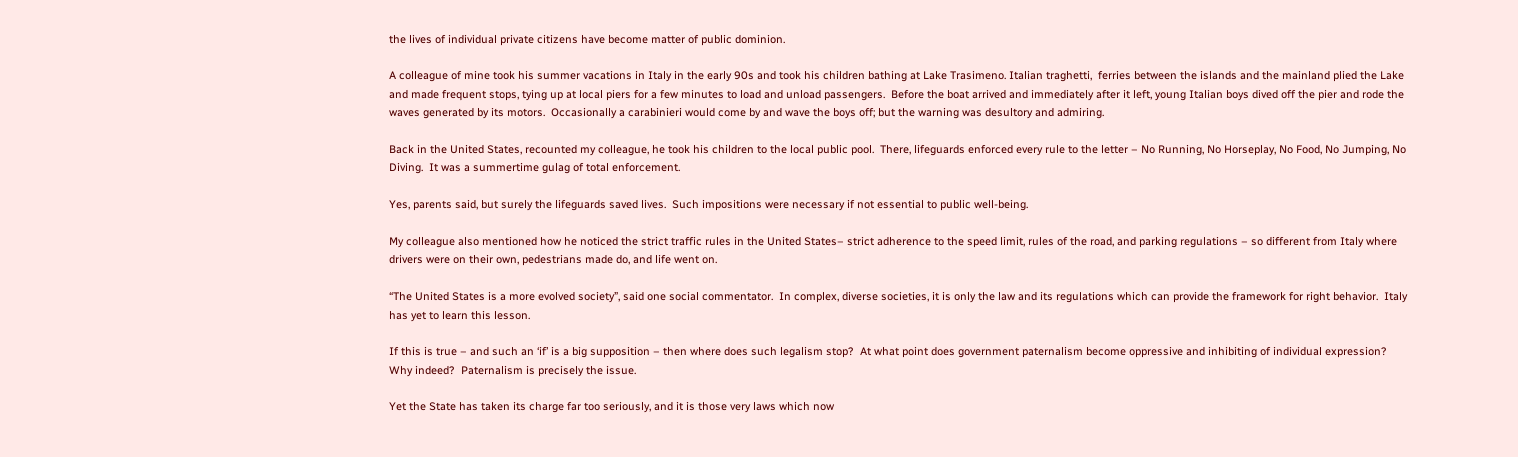the lives of individual private citizens have become matter of public dominion.

A colleague of mine took his summer vacations in Italy in the early 90s and took his children bathing at Lake Trasimeno. Italian traghetti,  ferries between the islands and the mainland plied the Lake and made frequent stops, tying up at local piers for a few minutes to load and unload passengers.  Before the boat arrived and immediately after it left, young Italian boys dived off the pier and rode the waves generated by its motors.  Occasionally a carabinieri would come by and wave the boys off; but the warning was desultory and admiring.

Back in the United States, recounted my colleague, he took his children to the local public pool.  There, lifeguards enforced every rule to the letter – No Running, No Horseplay, No Food, No Jumping, No Diving.  It was a summertime gulag of total enforcement.

Yes, parents said, but surely the lifeguards saved lives.  Such impositions were necessary if not essential to public well-being.

My colleague also mentioned how he noticed the strict traffic rules in the United States– strict adherence to the speed limit, rules of the road, and parking regulations – so different from Italy where drivers were on their own, pedestrians made do, and life went on.

“The United States is a more evolved society”, said one social commentator.  In complex, diverse societies, it is only the law and its regulations which can provide the framework for right behavior.  Italy has yet to learn this lesson.

If this is true – and such an ‘if’ is a big supposition – then where does such legalism stop?  At what point does government paternalism become oppressive and inhibiting of individual expression?
Why indeed?  Paternalism is precisely the issue.

Yet the State has taken its charge far too seriously, and it is those very laws which now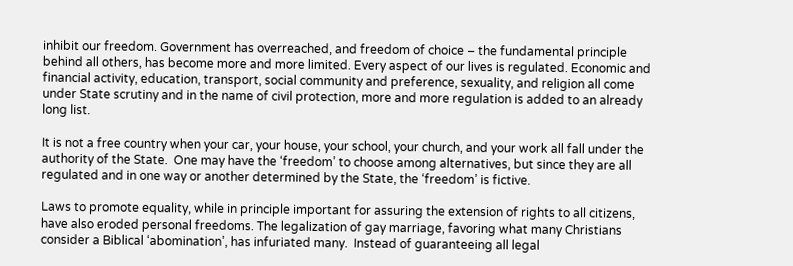inhibit our freedom. Government has overreached, and freedom of choice – the fundamental principle behind all others, has become more and more limited. Every aspect of our lives is regulated. Economic and financial activity, education, transport, social community and preference, sexuality, and religion all come under State scrutiny and in the name of civil protection, more and more regulation is added to an already long list.

It is not a free country when your car, your house, your school, your church, and your work all fall under the authority of the State.  One may have the ‘freedom’ to choose among alternatives, but since they are all regulated and in one way or another determined by the State, the ‘freedom’ is fictive.

Laws to promote equality, while in principle important for assuring the extension of rights to all citizens, have also eroded personal freedoms. The legalization of gay marriage, favoring what many Christians consider a Biblical ‘abomination’, has infuriated many.  Instead of guaranteeing all legal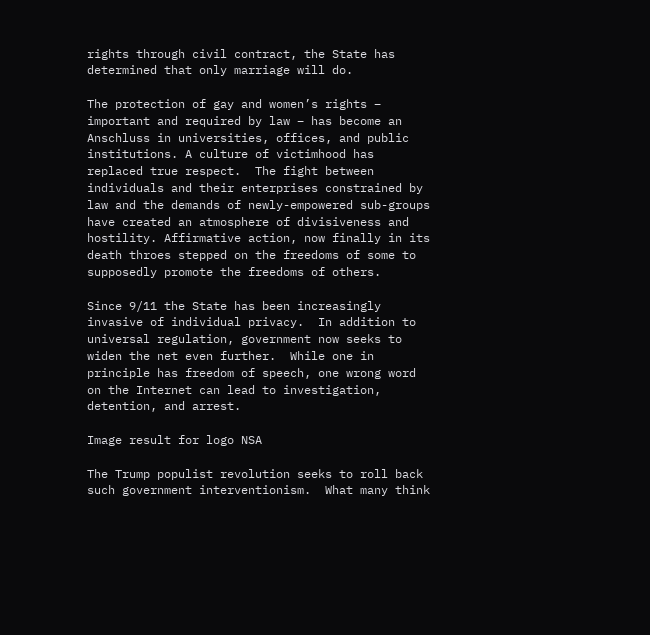rights through civil contract, the State has determined that only marriage will do.

The protection of gay and women’s rights – important and required by law – has become an Anschluss in universities, offices, and public institutions. A culture of victimhood has replaced true respect.  The fight between individuals and their enterprises constrained by law and the demands of newly-empowered sub-groups have created an atmosphere of divisiveness and hostility. Affirmative action, now finally in its death throes stepped on the freedoms of some to supposedly promote the freedoms of others.

Since 9/11 the State has been increasingly invasive of individual privacy.  In addition to universal regulation, government now seeks to widen the net even further.  While one in principle has freedom of speech, one wrong word on the Internet can lead to investigation, detention, and arrest.

Image result for logo NSA

The Trump populist revolution seeks to roll back such government interventionism.  What many think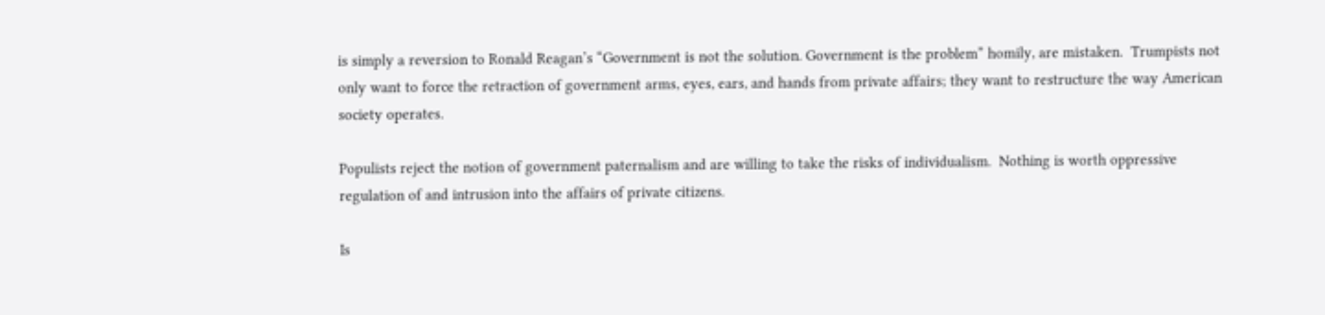is simply a reversion to Ronald Reagan’s “Government is not the solution. Government is the problem” homily, are mistaken.  Trumpists not only want to force the retraction of government arms, eyes, ears, and hands from private affairs; they want to restructure the way American society operates.

Populists reject the notion of government paternalism and are willing to take the risks of individualism.  Nothing is worth oppressive regulation of and intrusion into the affairs of private citizens.

Is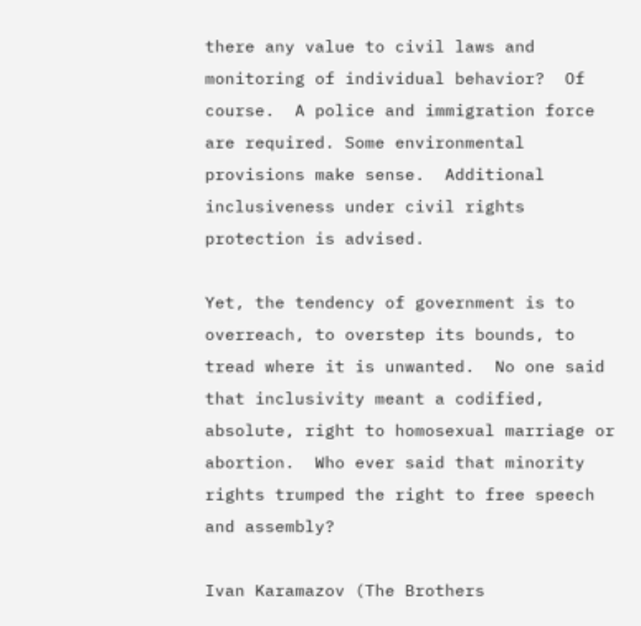there any value to civil laws and monitoring of individual behavior?  Of course.  A police and immigration force are required. Some environmental provisions make sense.  Additional inclusiveness under civil rights protection is advised.

Yet, the tendency of government is to overreach, to overstep its bounds, to tread where it is unwanted.  No one said that inclusivity meant a codified, absolute, right to homosexual marriage or abortion.  Who ever said that minority rights trumped the right to free speech and assembly?

Ivan Karamazov (The Brothers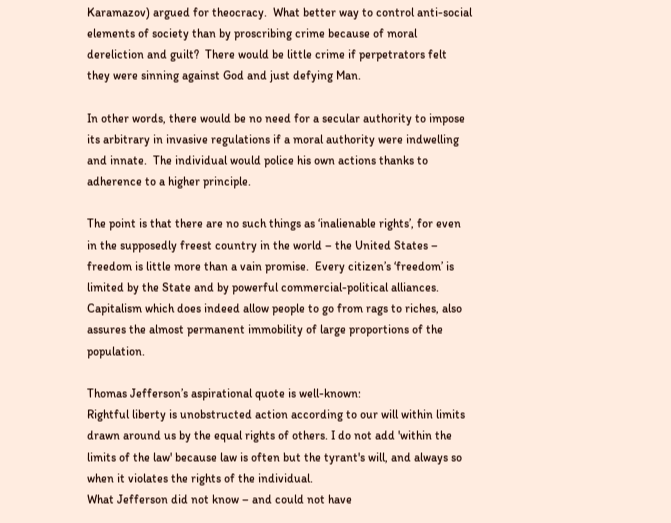Karamazov) argued for theocracy.  What better way to control anti-social elements of society than by proscribing crime because of moral dereliction and guilt?  There would be little crime if perpetrators felt they were sinning against God and just defying Man.

In other words, there would be no need for a secular authority to impose its arbitrary in invasive regulations if a moral authority were indwelling and innate.  The individual would police his own actions thanks to adherence to a higher principle.

The point is that there are no such things as ‘inalienable rights’, for even in the supposedly freest country in the world – the United States – freedom is little more than a vain promise.  Every citizen’s ‘freedom’ is limited by the State and by powerful commercial-political alliances.  Capitalism which does indeed allow people to go from rags to riches, also assures the almost permanent immobility of large proportions of the population.

Thomas Jefferson’s aspirational quote is well-known:
Rightful liberty is unobstructed action according to our will within limits drawn around us by the equal rights of others. I do not add 'within the limits of the law' because law is often but the tyrant's will, and always so when it violates the rights of the individual.
What Jefferson did not know – and could not have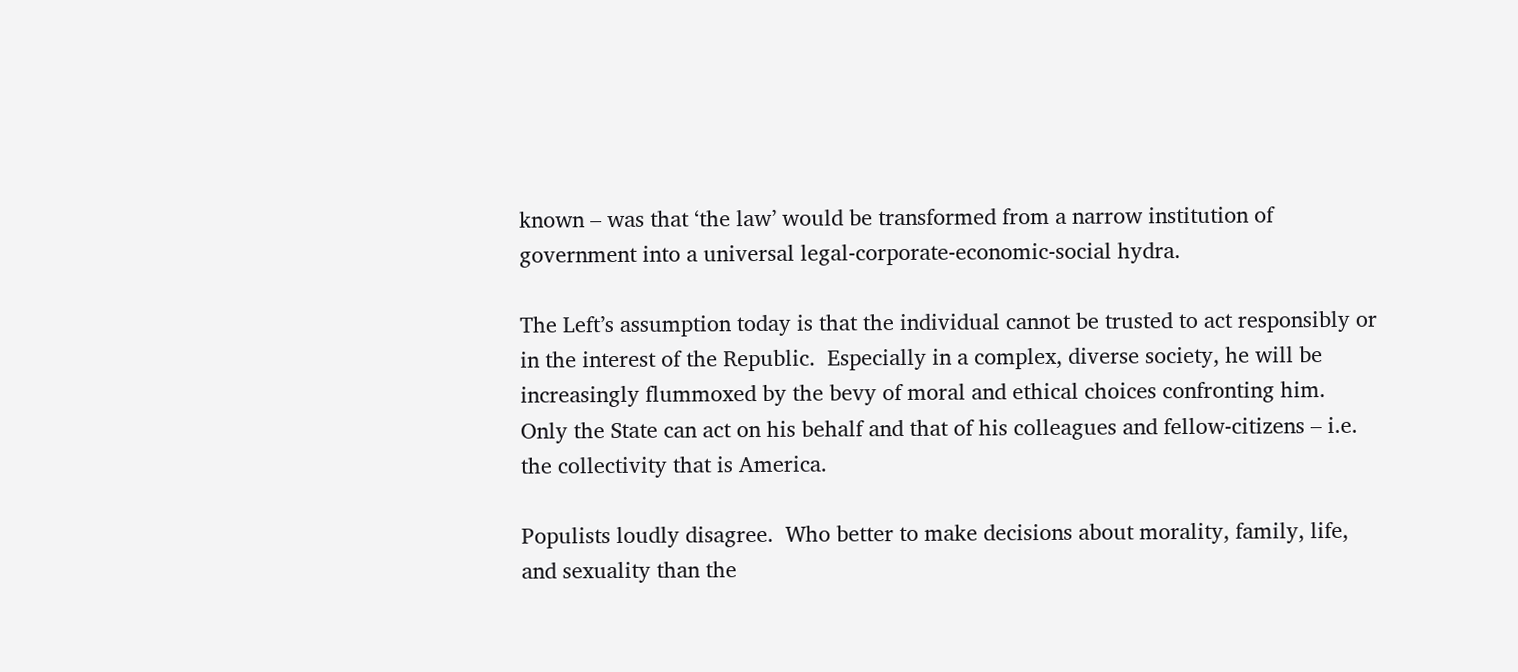known – was that ‘the law’ would be transformed from a narrow institution of government into a universal legal-corporate-economic-social hydra.

The Left’s assumption today is that the individual cannot be trusted to act responsibly or in the interest of the Republic.  Especially in a complex, diverse society, he will be increasingly flummoxed by the bevy of moral and ethical choices confronting him.  Only the State can act on his behalf and that of his colleagues and fellow-citizens – i.e. the collectivity that is America.

Populists loudly disagree.  Who better to make decisions about morality, family, life, and sexuality than the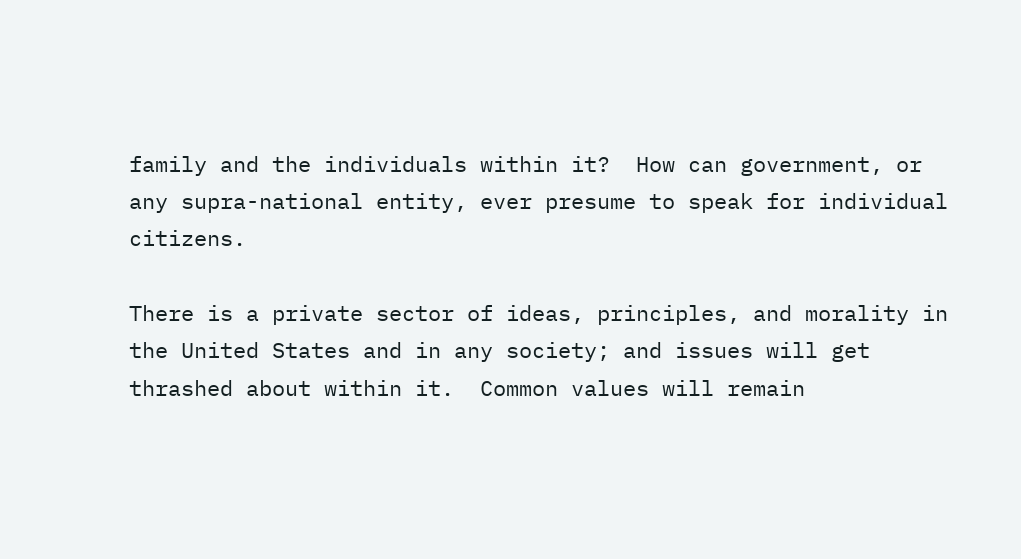family and the individuals within it?  How can government, or any supra-national entity, ever presume to speak for individual citizens.

There is a private sector of ideas, principles, and morality in the United States and in any society; and issues will get thrashed about within it.  Common values will remain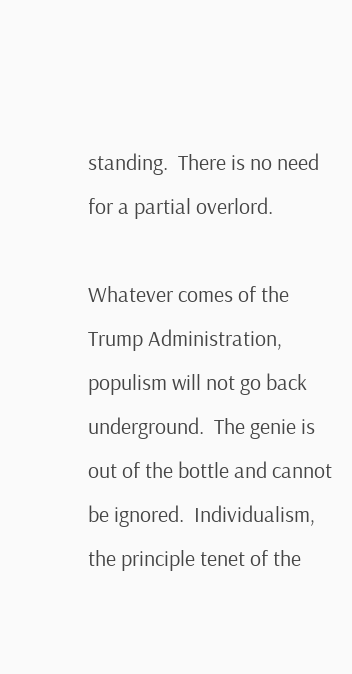standing.  There is no need for a partial overlord.

Whatever comes of the Trump Administration, populism will not go back underground.  The genie is out of the bottle and cannot be ignored.  Individualism, the principle tenet of the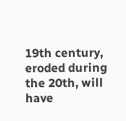19th century, eroded during the 20th, will have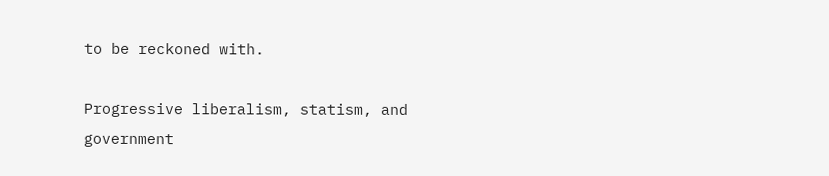to be reckoned with.

Progressive liberalism, statism, and government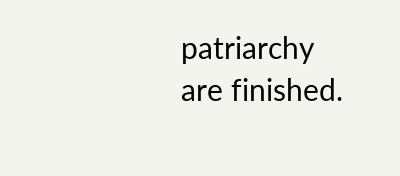patriarchy are finished.